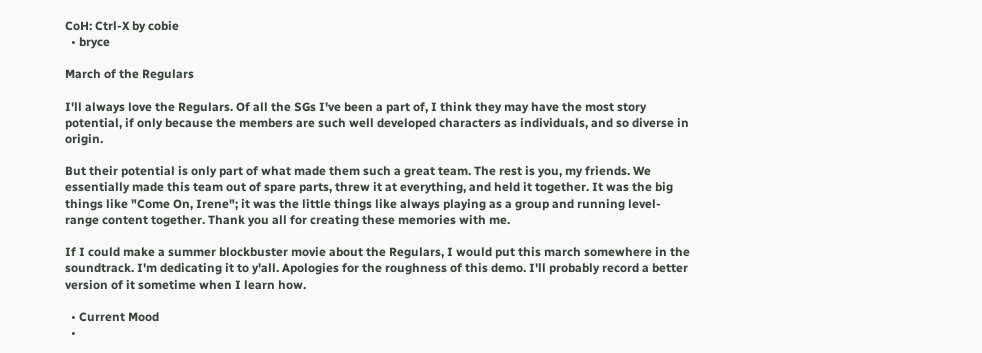CoH: Ctrl-X by cobie
  • bryce

March of the Regulars

I'll always love the Regulars. Of all the SGs I've been a part of, I think they may have the most story potential, if only because the members are such well developed characters as individuals, and so diverse in origin.

But their potential is only part of what made them such a great team. The rest is you, my friends. We essentially made this team out of spare parts, threw it at everything, and held it together. It was the big things like "Come On, Irene"; it was the little things like always playing as a group and running level-range content together. Thank you all for creating these memories with me.

If I could make a summer blockbuster movie about the Regulars, I would put this march somewhere in the soundtrack. I'm dedicating it to y'all. Apologies for the roughness of this demo. I'll probably record a better version of it sometime when I learn how.

  • Current Mood
  •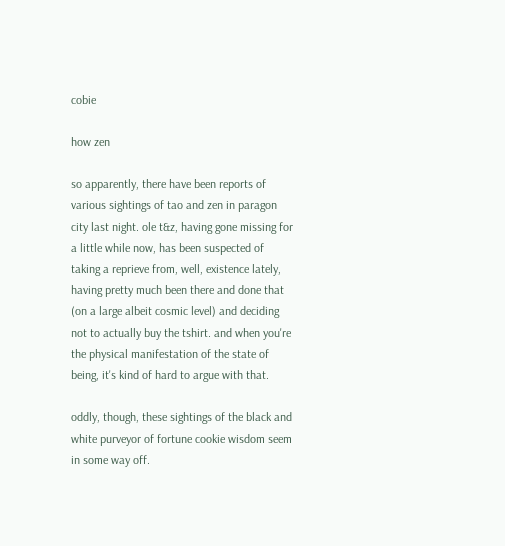cobie

how zen

so apparently, there have been reports of various sightings of tao and zen in paragon city last night. ole t&z, having gone missing for a little while now, has been suspected of taking a reprieve from, well, existence lately, having pretty much been there and done that (on a large albeit cosmic level) and deciding not to actually buy the tshirt. and when you're the physical manifestation of the state of being, it's kind of hard to argue with that.

oddly, though, these sightings of the black and white purveyor of fortune cookie wisdom seem in some way off.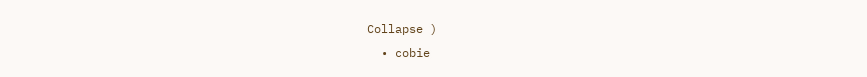Collapse )
  • cobie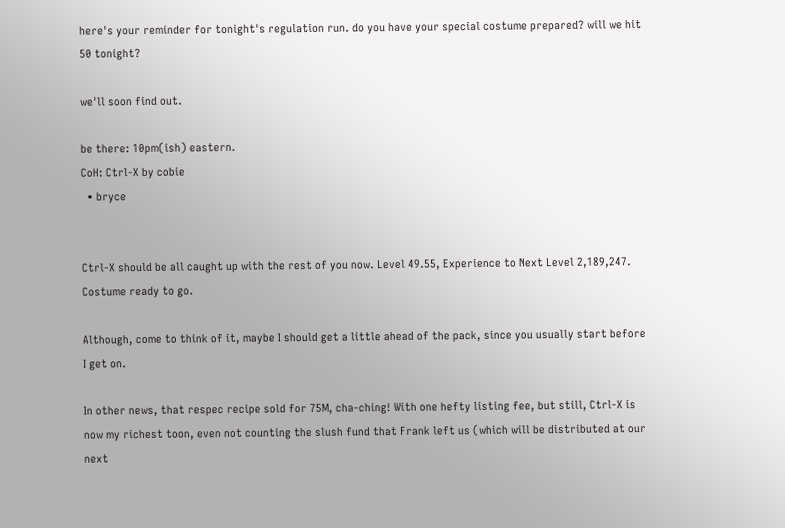here's your reminder for tonight's regulation run. do you have your special costume prepared? will we hit 50 tonight?

we'll soon find out.

be there: 10pm(ish) eastern.
CoH: Ctrl-X by cobie
  • bryce


Ctrl-X should be all caught up with the rest of you now. Level 49.55, Experience to Next Level 2,189,247. Costume ready to go.

Although, come to think of it, maybe I should get a little ahead of the pack, since you usually start before I get on.

In other news, that respec recipe sold for 75M, cha-ching! With one hefty listing fee, but still, Ctrl-X is now my richest toon, even not counting the slush fund that Frank left us (which will be distributed at our next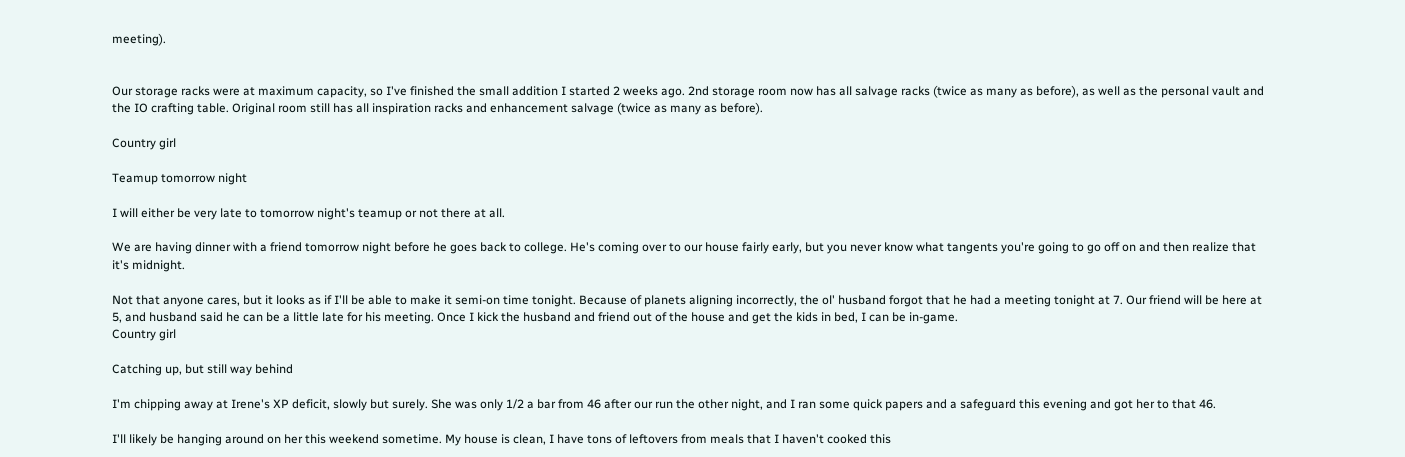meeting).


Our storage racks were at maximum capacity, so I've finished the small addition I started 2 weeks ago. 2nd storage room now has all salvage racks (twice as many as before), as well as the personal vault and the IO crafting table. Original room still has all inspiration racks and enhancement salvage (twice as many as before).

Country girl

Teamup tomorrow night

I will either be very late to tomorrow night's teamup or not there at all.

We are having dinner with a friend tomorrow night before he goes back to college. He's coming over to our house fairly early, but you never know what tangents you're going to go off on and then realize that it's midnight.

Not that anyone cares, but it looks as if I'll be able to make it semi-on time tonight. Because of planets aligning incorrectly, the ol' husband forgot that he had a meeting tonight at 7. Our friend will be here at 5, and husband said he can be a little late for his meeting. Once I kick the husband and friend out of the house and get the kids in bed, I can be in-game.
Country girl

Catching up, but still way behind

I'm chipping away at Irene's XP deficit, slowly but surely. She was only 1/2 a bar from 46 after our run the other night, and I ran some quick papers and a safeguard this evening and got her to that 46.

I'll likely be hanging around on her this weekend sometime. My house is clean, I have tons of leftovers from meals that I haven't cooked this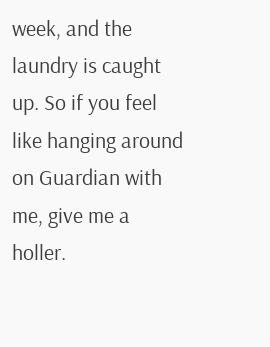week, and the laundry is caught up. So if you feel like hanging around on Guardian with me, give me a holler.